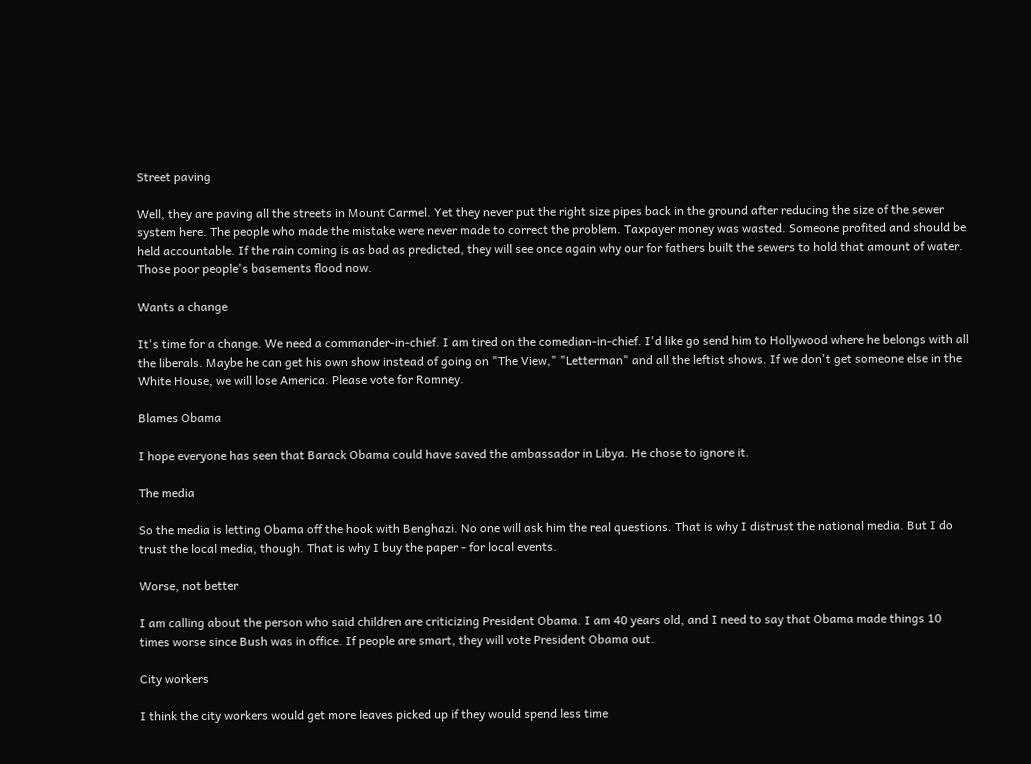Street paving

Well, they are paving all the streets in Mount Carmel. Yet they never put the right size pipes back in the ground after reducing the size of the sewer system here. The people who made the mistake were never made to correct the problem. Taxpayer money was wasted. Someone profited and should be held accountable. If the rain coming is as bad as predicted, they will see once again why our for fathers built the sewers to hold that amount of water. Those poor people's basements flood now.

Wants a change

It's time for a change. We need a commander-in-chief. I am tired on the comedian-in-chief. I'd like go send him to Hollywood where he belongs with all the liberals. Maybe he can get his own show instead of going on "The View," "Letterman" and all the leftist shows. If we don't get someone else in the White House, we will lose America. Please vote for Romney.

Blames Obama

I hope everyone has seen that Barack Obama could have saved the ambassador in Libya. He chose to ignore it.

The media

So the media is letting Obama off the hook with Benghazi. No one will ask him the real questions. That is why I distrust the national media. But I do trust the local media, though. That is why I buy the paper - for local events.

Worse, not better

I am calling about the person who said children are criticizing President Obama. I am 40 years old, and I need to say that Obama made things 10 times worse since Bush was in office. If people are smart, they will vote President Obama out.

City workers

I think the city workers would get more leaves picked up if they would spend less time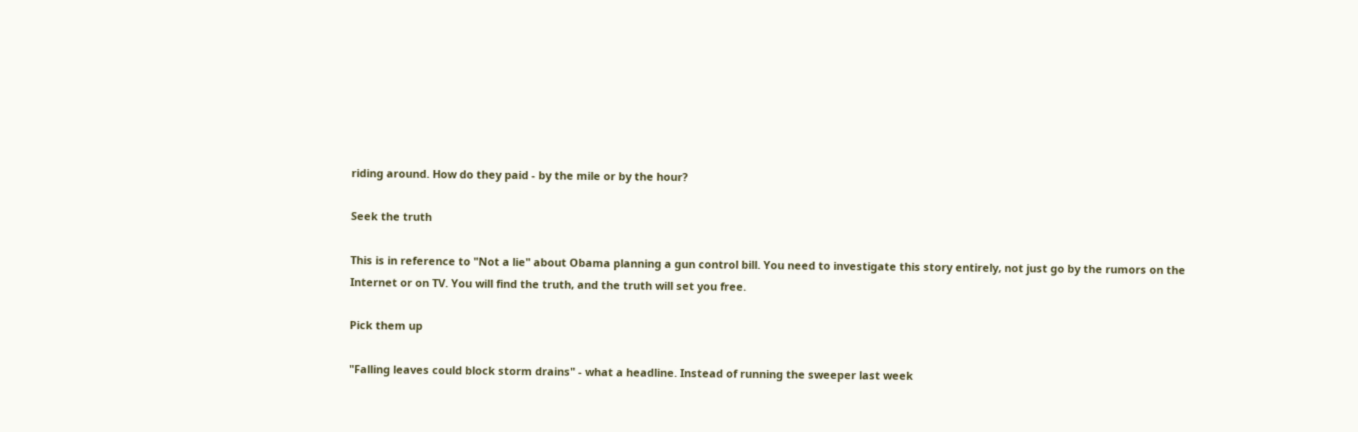riding around. How do they paid - by the mile or by the hour?

Seek the truth

This is in reference to "Not a lie" about Obama planning a gun control bill. You need to investigate this story entirely, not just go by the rumors on the Internet or on TV. You will find the truth, and the truth will set you free.

Pick them up

"Falling leaves could block storm drains" - what a headline. Instead of running the sweeper last week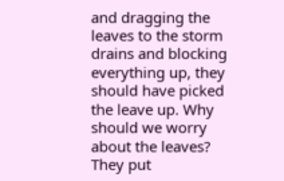and dragging the leaves to the storm drains and blocking everything up, they should have picked the leave up. Why should we worry about the leaves? They put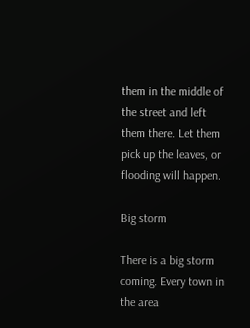them in the middle of the street and left them there. Let them pick up the leaves, or flooding will happen.

Big storm

There is a big storm coming. Every town in the area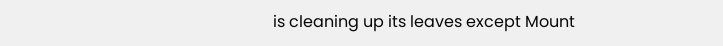is cleaning up its leaves except Mount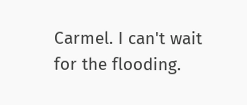Carmel. I can't wait for the flooding.